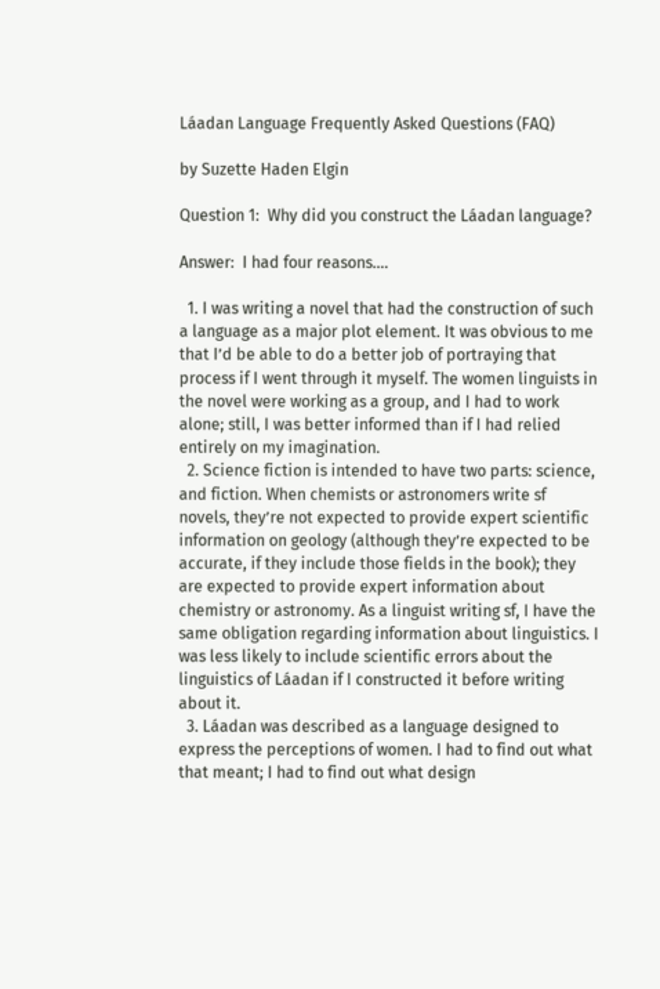Láadan Language Frequently Asked Questions (FAQ)

by Suzette Haden Elgin

Question 1:  Why did you construct the Láadan language?

Answer:  I had four reasons….

  1. I was writing a novel that had the construction of such a language as a major plot element. It was obvious to me that I’d be able to do a better job of portraying that process if I went through it myself. The women linguists in the novel were working as a group, and I had to work alone; still, I was better informed than if I had relied entirely on my imagination.
  2. Science fiction is intended to have two parts: science, and fiction. When chemists or astronomers write sf novels, they’re not expected to provide expert scientific information on geology (although they’re expected to be accurate, if they include those fields in the book); they are expected to provide expert information about chemistry or astronomy. As a linguist writing sf, I have the same obligation regarding information about linguistics. I was less likely to include scientific errors about the linguistics of Láadan if I constructed it before writing about it.
  3. Láadan was described as a language designed to express the perceptions of women. I had to find out what that meant; I had to find out what design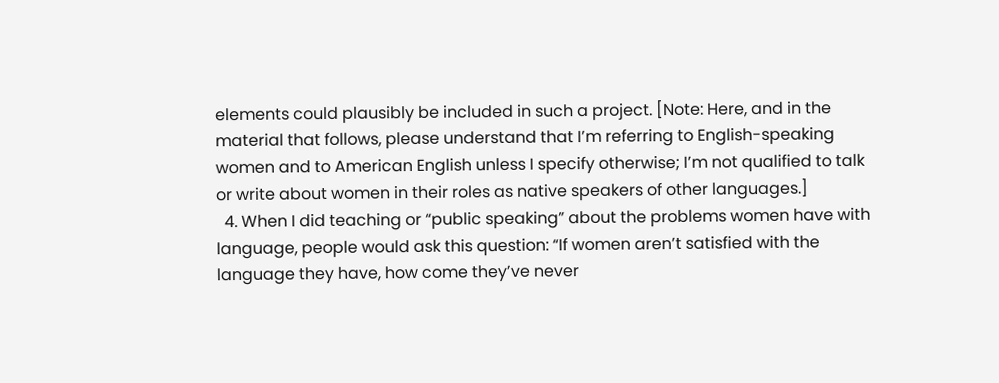elements could plausibly be included in such a project. [Note: Here, and in the material that follows, please understand that I’m referring to English-speaking women and to American English unless I specify otherwise; I’m not qualified to talk or write about women in their roles as native speakers of other languages.]
  4. When I did teaching or “public speaking” about the problems women have with language, people would ask this question: “If women aren’t satisfied with the language they have, how come they’ve never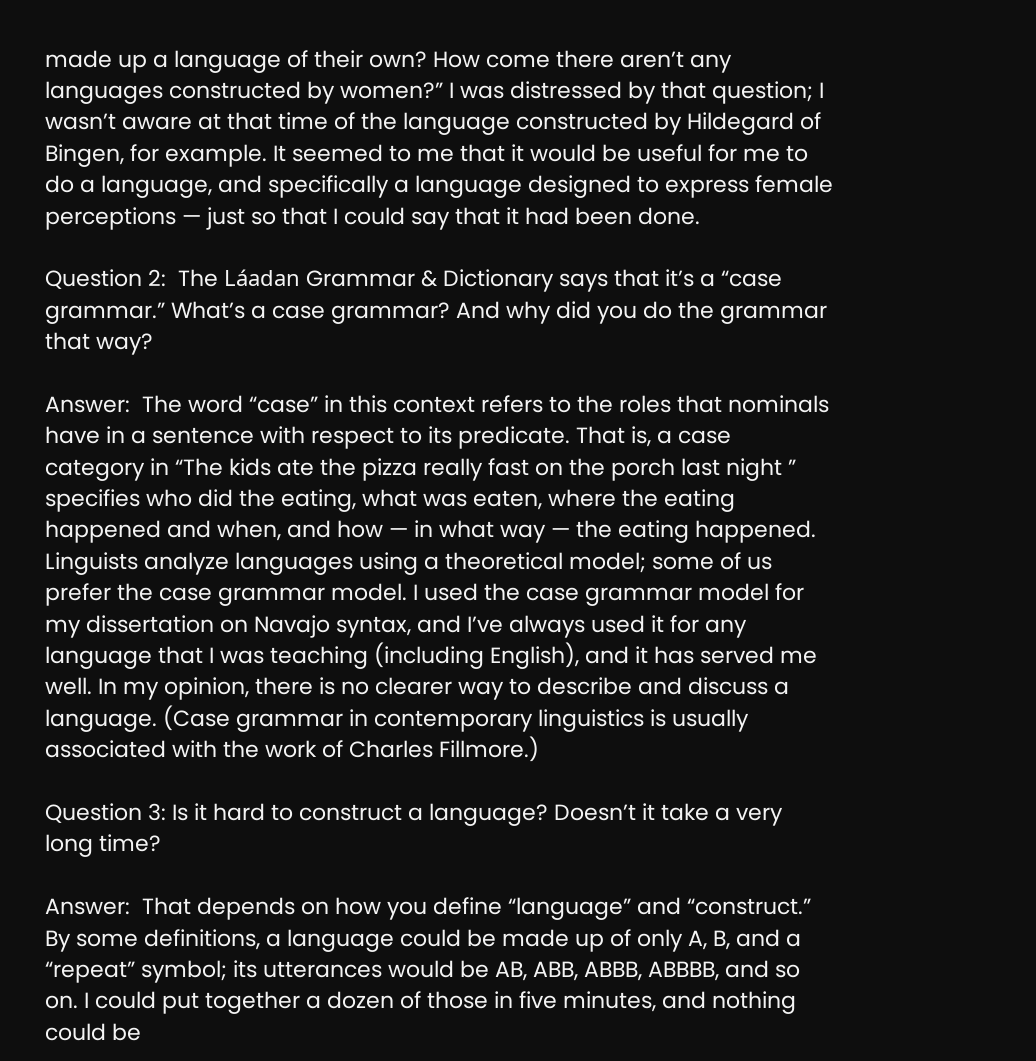made up a language of their own? How come there aren’t any languages constructed by women?” I was distressed by that question; I wasn’t aware at that time of the language constructed by Hildegard of Bingen, for example. It seemed to me that it would be useful for me to do a language, and specifically a language designed to express female perceptions — just so that I could say that it had been done.

Question 2:  The Láadan Grammar & Dictionary says that it’s a “case grammar.” What’s a case grammar? And why did you do the grammar that way?

Answer:  The word “case” in this context refers to the roles that nominals have in a sentence with respect to its predicate. That is, a case category in “The kids ate the pizza really fast on the porch last night ” specifies who did the eating, what was eaten, where the eating happened and when, and how — in what way — the eating happened. Linguists analyze languages using a theoretical model; some of us prefer the case grammar model. I used the case grammar model for my dissertation on Navajo syntax, and I’ve always used it for any language that I was teaching (including English), and it has served me well. In my opinion, there is no clearer way to describe and discuss a language. (Case grammar in contemporary linguistics is usually associated with the work of Charles Fillmore.)

Question 3: Is it hard to construct a language? Doesn’t it take a very long time?

Answer:  That depends on how you define “language” and “construct.” By some definitions, a language could be made up of only A, B, and a “repeat” symbol; its utterances would be AB, ABB, ABBB, ABBBB, and so on. I could put together a dozen of those in five minutes, and nothing could be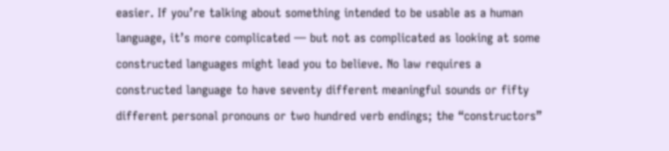easier. If you’re talking about something intended to be usable as a human language, it’s more complicated — but not as complicated as looking at some constructed languages might lead you to believe. No law requires a constructed language to have seventy different meaningful sounds or fifty different personal pronouns or two hundred verb endings; the “constructors”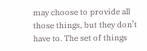may choose to provide all those things, but they don’t have to. The set of things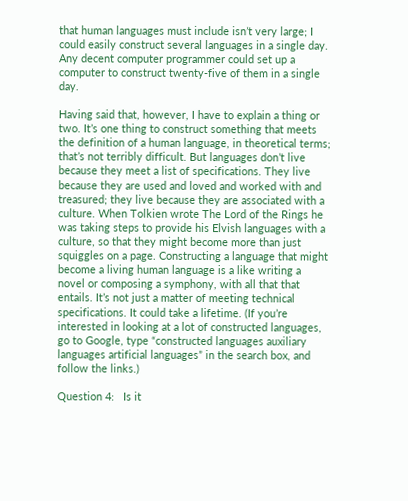that human languages must include isn’t very large; I could easily construct several languages in a single day. Any decent computer programmer could set up a computer to construct twenty-five of them in a single day.

Having said that, however, I have to explain a thing or two. It’s one thing to construct something that meets the definition of a human language, in theoretical terms; that’s not terribly difficult. But languages don’t live because they meet a list of specifications. They live because they are used and loved and worked with and treasured; they live because they are associated with a culture. When Tolkien wrote The Lord of the Rings he was taking steps to provide his Elvish languages with a culture, so that they might become more than just squiggles on a page. Constructing a language that might become a living human language is a like writing a novel or composing a symphony, with all that that entails. It’s not just a matter of meeting technical specifications. It could take a lifetime. (If you’re interested in looking at a lot of constructed languages, go to Google, type “constructed languages auxiliary languages artificial languages” in the search box, and follow the links.)

Question 4:   Is it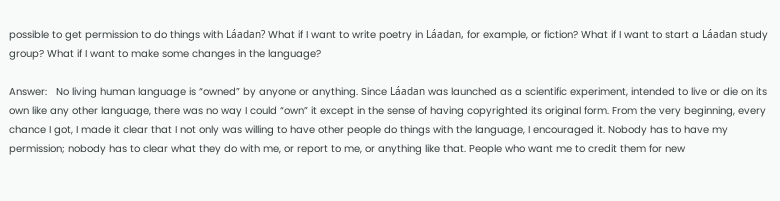possible to get permission to do things with Láadan? What if I want to write poetry in Láadan, for example, or fiction? What if I want to start a Láadan study group? What if I want to make some changes in the language?

Answer:   No living human language is “owned” by anyone or anything. Since Láadan was launched as a scientific experiment, intended to live or die on its own like any other language, there was no way I could “own” it except in the sense of having copyrighted its original form. From the very beginning, every chance I got, I made it clear that I not only was willing to have other people do things with the language, I encouraged it. Nobody has to have my permission; nobody has to clear what they do with me, or report to me, or anything like that. People who want me to credit them for new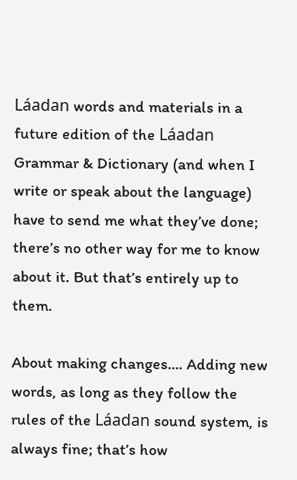Láadan words and materials in a future edition of the Láadan Grammar & Dictionary (and when I write or speak about the language) have to send me what they’ve done; there’s no other way for me to know about it. But that’s entirely up to them.

About making changes…. Adding new words, as long as they follow the rules of the Láadan sound system, is always fine; that’s how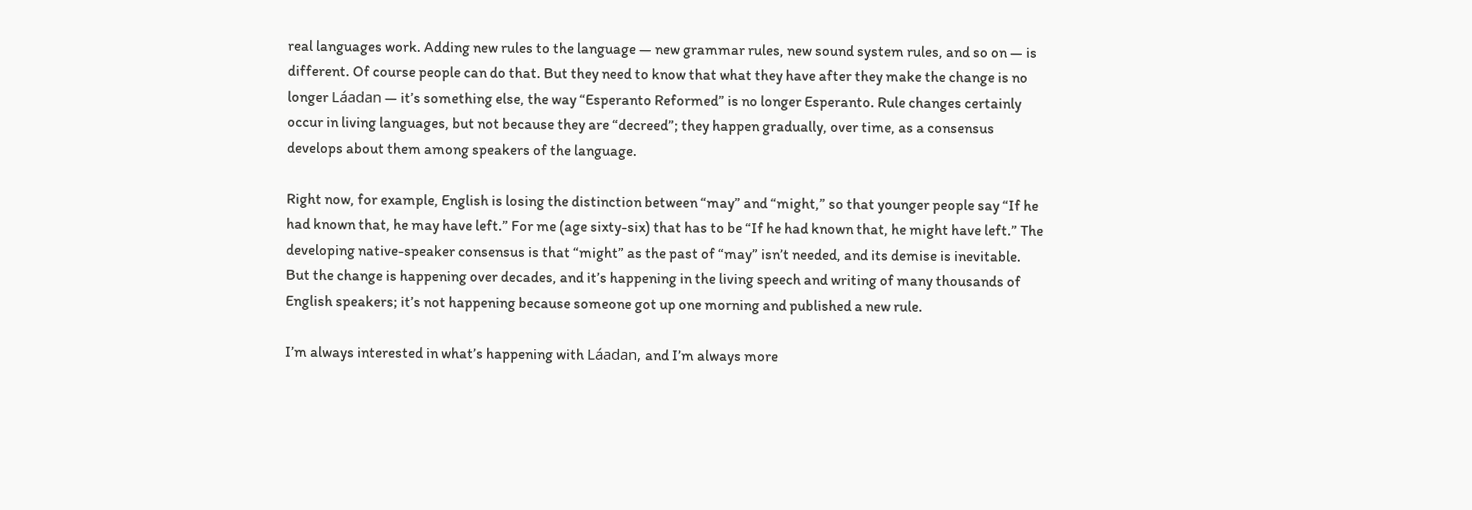real languages work. Adding new rules to the language — new grammar rules, new sound system rules, and so on — is different. Of course people can do that. But they need to know that what they have after they make the change is no longer Láadan — it’s something else, the way “Esperanto Reformed” is no longer Esperanto. Rule changes certainly occur in living languages, but not because they are “decreed”; they happen gradually, over time, as a consensus develops about them among speakers of the language.

Right now, for example, English is losing the distinction between “may” and “might,” so that younger people say “If he had known that, he may have left.” For me (age sixty-six) that has to be “If he had known that, he might have left.” The developing native-speaker consensus is that “might” as the past of “may” isn’t needed, and its demise is inevitable. But the change is happening over decades, and it’s happening in the living speech and writing of many thousands of English speakers; it’s not happening because someone got up one morning and published a new rule.

I’m always interested in what’s happening with Láadan, and I’m always more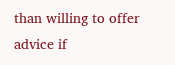than willing to offer advice if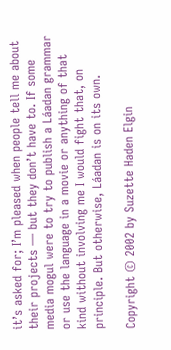it’s asked for; I’m pleased when people tell me about their projects — but they don’t have to. If some media mogul were to try to publish a Láadan grammar or use the language in a movie or anything of that kind without involving me I would fight that, on principle. But otherwise, Láadan is on its own.

Copyright © 2002 by Suzette Haden Elgin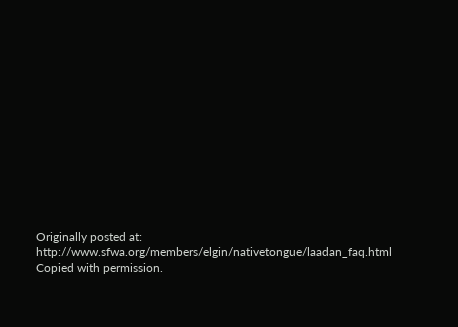Originally posted at: http://www.sfwa.org/members/elgin/nativetongue/laadan_faq.html Copied with permission.